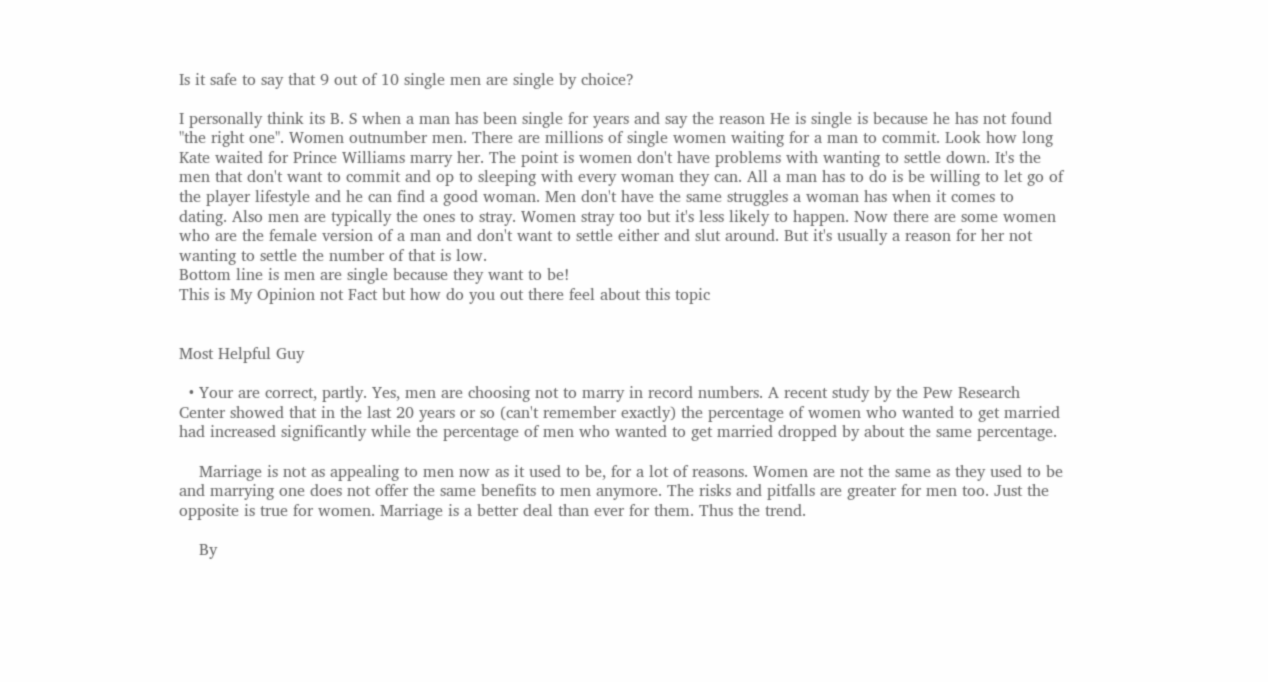Is it safe to say that 9 out of 10 single men are single by choice?

I personally think its B. S when a man has been single for years and say the reason He is single is because he has not found "the right one". Women outnumber men. There are millions of single women waiting for a man to commit. Look how long Kate waited for Prince Williams marry her. The point is women don't have problems with wanting to settle down. It's the men that don't want to commit and op to sleeping with every woman they can. All a man has to do is be willing to let go of the player lifestyle and he can find a good woman. Men don't have the same struggles a woman has when it comes to dating. Also men are typically the ones to stray. Women stray too but it's less likely to happen. Now there are some women who are the female version of a man and don't want to settle either and slut around. But it's usually a reason for her not wanting to settle the number of that is low.
Bottom line is men are single because they want to be!
This is My Opinion not Fact but how do you out there feel about this topic


Most Helpful Guy

  • Your are correct, partly. Yes, men are choosing not to marry in record numbers. A recent study by the Pew Research Center showed that in the last 20 years or so (can't remember exactly) the percentage of women who wanted to get married had increased significantly while the percentage of men who wanted to get married dropped by about the same percentage.

    Marriage is not as appealing to men now as it used to be, for a lot of reasons. Women are not the same as they used to be and marrying one does not offer the same benefits to men anymore. The risks and pitfalls are greater for men too. Just the opposite is true for women. Marriage is a better deal than ever for them. Thus the trend.

    By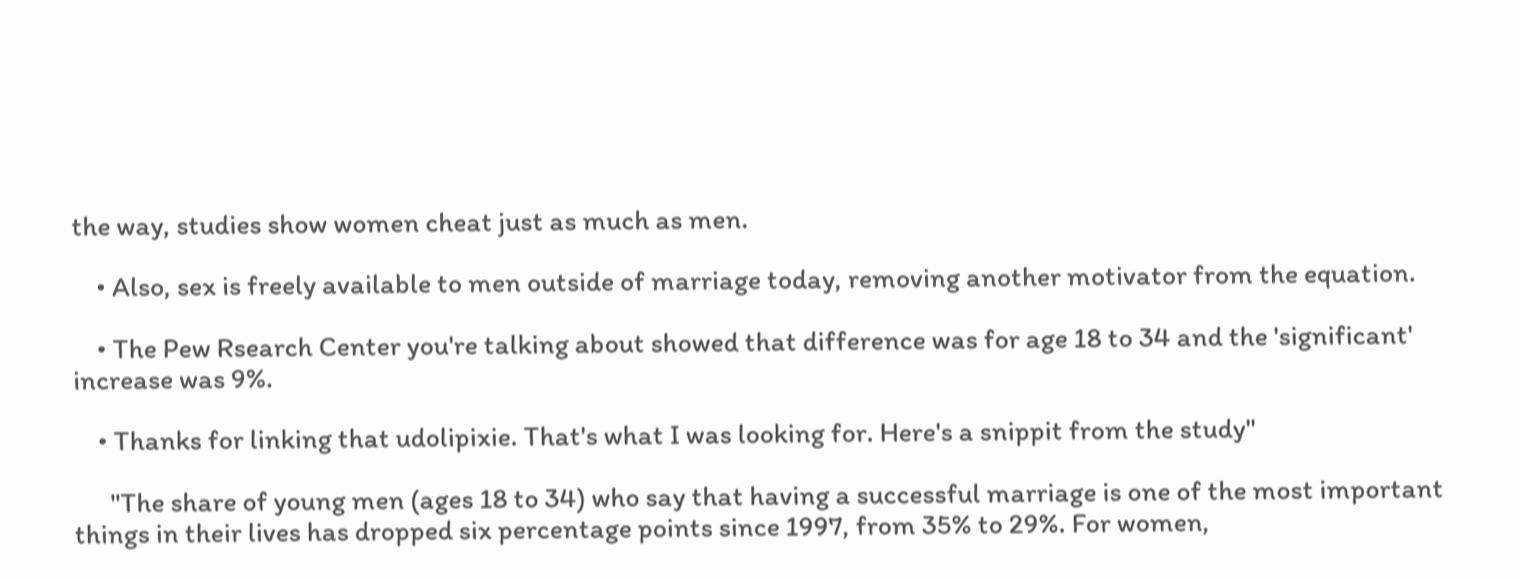the way, studies show women cheat just as much as men.

    • Also, sex is freely available to men outside of marriage today, removing another motivator from the equation.

    • The Pew Rsearch Center you're talking about showed that difference was for age 18 to 34 and the 'significant' increase was 9%.

    • Thanks for linking that udolipixie. That's what I was looking for. Here's a snippit from the study"

      "The share of young men (ages 18 to 34) who say that having a successful marriage is one of the most important things in their lives has dropped six percentage points since 1997, from 35% to 29%. For women,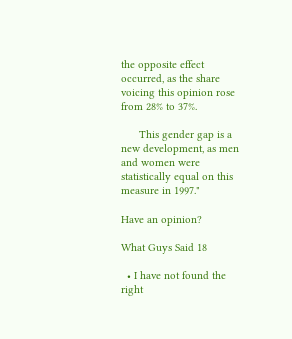the opposite effect occurred, as the share voicing this opinion rose from 28% to 37%.

      This gender gap is a new development, as men and women were statistically equal on this measure in 1997."

Have an opinion?

What Guys Said 18

  • I have not found the right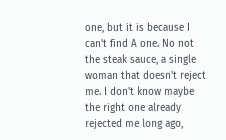one, but it is because I can't find A one. No not the steak sauce, a single woman that doesn't reject me. I don't know maybe the right one already rejected me long ago,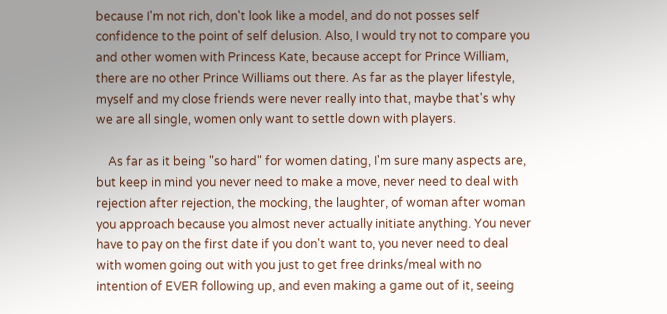because I'm not rich, don't look like a model, and do not posses self confidence to the point of self delusion. Also, I would try not to compare you and other women with Princess Kate, because accept for Prince William, there are no other Prince Williams out there. As far as the player lifestyle, myself and my close friends were never really into that, maybe that's why we are all single, women only want to settle down with players.

    As far as it being "so hard" for women dating, I'm sure many aspects are, but keep in mind you never need to make a move, never need to deal with rejection after rejection, the mocking, the laughter, of woman after woman you approach because you almost never actually initiate anything. You never have to pay on the first date if you don't want to, you never need to deal with women going out with you just to get free drinks/meal with no intention of EVER following up, and even making a game out of it, seeing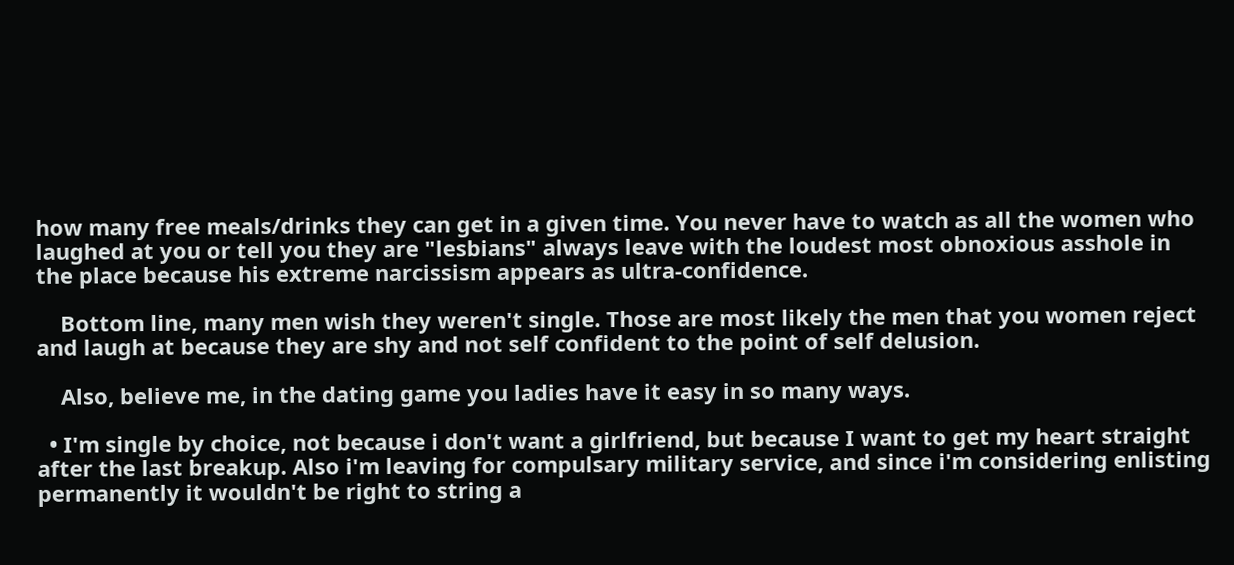how many free meals/drinks they can get in a given time. You never have to watch as all the women who laughed at you or tell you they are "lesbians" always leave with the loudest most obnoxious asshole in the place because his extreme narcissism appears as ultra-confidence.

    Bottom line, many men wish they weren't single. Those are most likely the men that you women reject and laugh at because they are shy and not self confident to the point of self delusion.

    Also, believe me, in the dating game you ladies have it easy in so many ways.

  • I'm single by choice, not because i don't want a girlfriend, but because I want to get my heart straight after the last breakup. Also i'm leaving for compulsary military service, and since i'm considering enlisting permanently it wouldn't be right to string a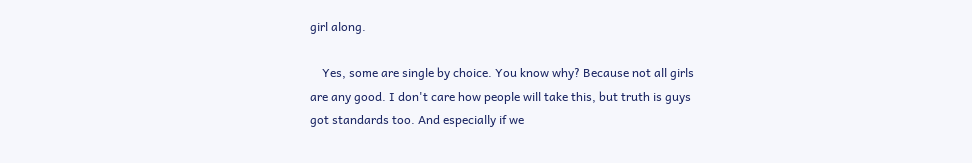girl along.

    Yes, some are single by choice. You know why? Because not all girls are any good. I don't care how people will take this, but truth is guys got standards too. And especially if we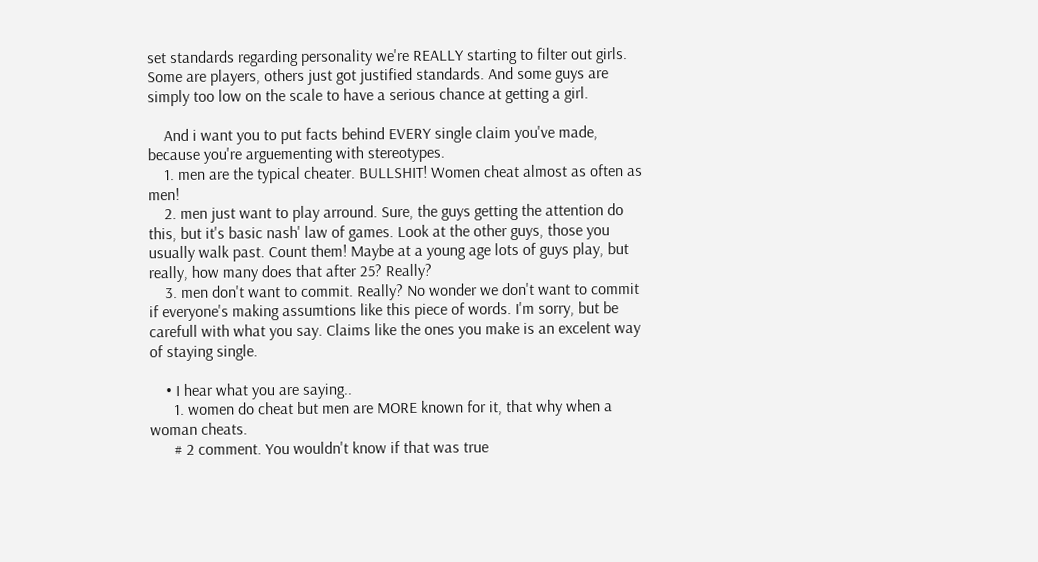set standards regarding personality we're REALLY starting to filter out girls. Some are players, others just got justified standards. And some guys are simply too low on the scale to have a serious chance at getting a girl.

    And i want you to put facts behind EVERY single claim you've made, because you're arguementing with stereotypes.
    1. men are the typical cheater. BULLSHIT! Women cheat almost as often as men!
    2. men just want to play arround. Sure, the guys getting the attention do this, but it's basic nash' law of games. Look at the other guys, those you usually walk past. Count them! Maybe at a young age lots of guys play, but really, how many does that after 25? Really?
    3. men don't want to commit. Really? No wonder we don't want to commit if everyone's making assumtions like this piece of words. I'm sorry, but be carefull with what you say. Claims like the ones you make is an excelent way of staying single.

    • I hear what you are saying..
      1. women do cheat but men are MORE known for it, that why when a woman cheats.
      # 2 comment. You wouldn't know if that was true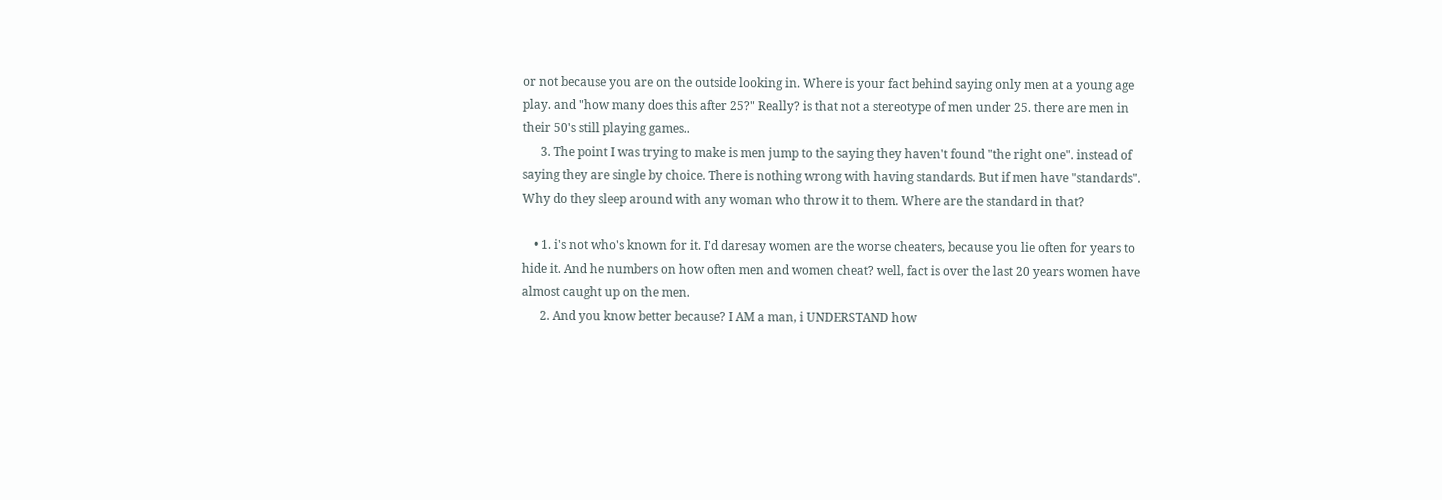or not because you are on the outside looking in. Where is your fact behind saying only men at a young age play. and "how many does this after 25?" Really? is that not a stereotype of men under 25. there are men in their 50's still playing games..
      3. The point I was trying to make is men jump to the saying they haven't found "the right one". instead of saying they are single by choice. There is nothing wrong with having standards. But if men have "standards". Why do they sleep around with any woman who throw it to them. Where are the standard in that?

    • 1. i's not who's known for it. I'd daresay women are the worse cheaters, because you lie often for years to hide it. And he numbers on how often men and women cheat? well, fact is over the last 20 years women have almost caught up on the men.
      2. And you know better because? I AM a man, i UNDERSTAND how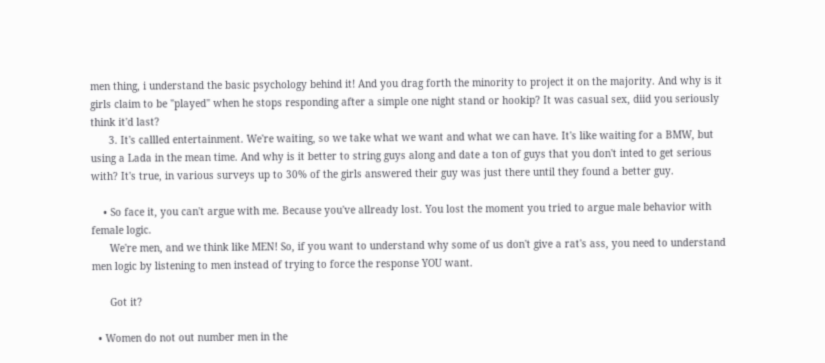men thing, i understand the basic psychology behind it! And you drag forth the minority to project it on the majority. And why is it girls claim to be "played" when he stops responding after a simple one night stand or hookip? It was casual sex, diid you seriously think it'd last?
      3. It's callled entertainment. We're waiting, so we take what we want and what we can have. It's like waiting for a BMW, but using a Lada in the mean time. And why is it better to string guys along and date a ton of guys that you don't inted to get serious with? It's true, in various surveys up to 30% of the girls answered their guy was just there until they found a better guy.

    • So face it, you can't argue with me. Because you've allready lost. You lost the moment you tried to argue male behavior with female logic.
      We're men, and we think like MEN! So, if you want to understand why some of us don't give a rat's ass, you need to understand men logic by listening to men instead of trying to force the response YOU want.

      Got it?

  • Women do not out number men in the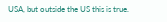USA, but outside the US this is true.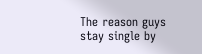The reason guys stay single by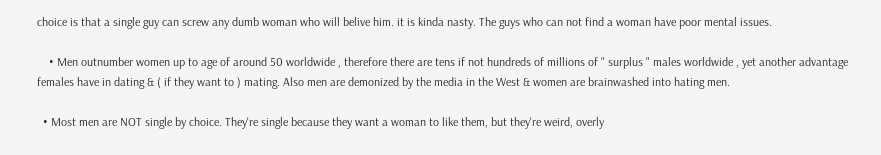choice is that a single guy can screw any dumb woman who will belive him. it is kinda nasty. The guys who can not find a woman have poor mental issues.

    • Men outnumber women up to age of around 50 worldwide , therefore there are tens if not hundreds of millions of " surplus " males worldwide , yet another advantage females have in dating & ( if they want to ) mating. Also men are demonized by the media in the West & women are brainwashed into hating men.

  • Most men are NOT single by choice. They're single because they want a woman to like them, but they're weird, overly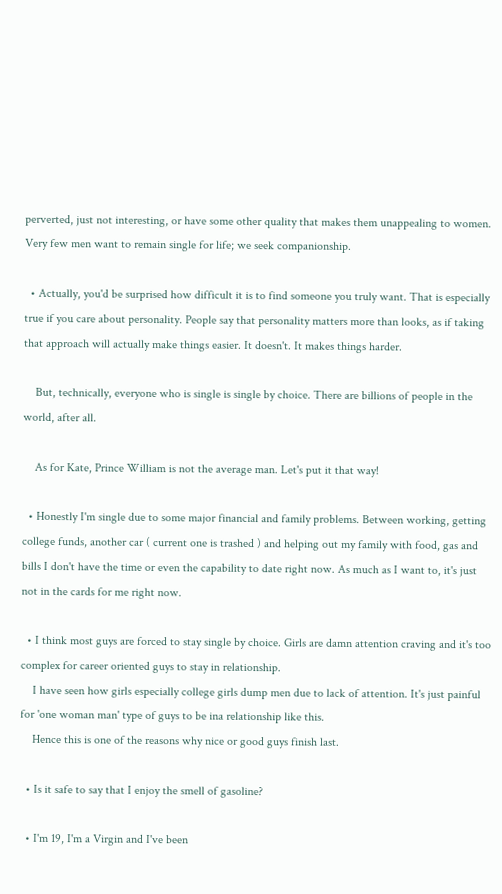perverted, just not interesting, or have some other quality that makes them unappealing to women. Very few men want to remain single for life; we seek companionship.

  • Actually, you'd be surprised how difficult it is to find someone you truly want. That is especially true if you care about personality. People say that personality matters more than looks, as if taking that approach will actually make things easier. It doesn't. It makes things harder.

    But, technically, everyone who is single is single by choice. There are billions of people in the world, after all.

    As for Kate, Prince William is not the average man. Let's put it that way!

  • Honestly I'm single due to some major financial and family problems. Between working, getting college funds, another car ( current one is trashed ) and helping out my family with food, gas and bills I don't have the time or even the capability to date right now. As much as I want to, it's just not in the cards for me right now.

  • I think most guys are forced to stay single by choice. Girls are damn attention craving and it's too complex for career oriented guys to stay in relationship.
    I have seen how girls especially college girls dump men due to lack of attention. It's just painful for 'one woman man' type of guys to be ina relationship like this.
    Hence this is one of the reasons why nice or good guys finish last.

  • Is it safe to say that I enjoy the smell of gasoline?

  • I'm 19, I'm a Virgin and I've been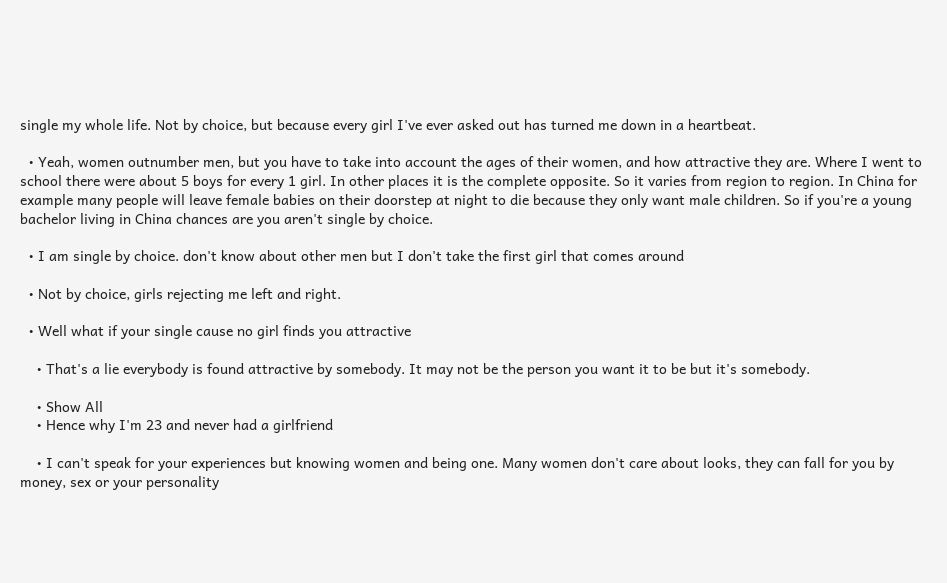single my whole life. Not by choice, but because every girl I've ever asked out has turned me down in a heartbeat.

  • Yeah, women outnumber men, but you have to take into account the ages of their women, and how attractive they are. Where I went to school there were about 5 boys for every 1 girl. In other places it is the complete opposite. So it varies from region to region. In China for example many people will leave female babies on their doorstep at night to die because they only want male children. So if you're a young bachelor living in China chances are you aren't single by choice.

  • I am single by choice. don't know about other men but I don't take the first girl that comes around

  • Not by choice, girls rejecting me left and right.

  • Well what if your single cause no girl finds you attractive

    • That's a lie everybody is found attractive by somebody. It may not be the person you want it to be but it's somebody.

    • Show All
    • Hence why I'm 23 and never had a girlfriend

    • I can't speak for your experiences but knowing women and being one. Many women don't care about looks, they can fall for you by money, sex or your personality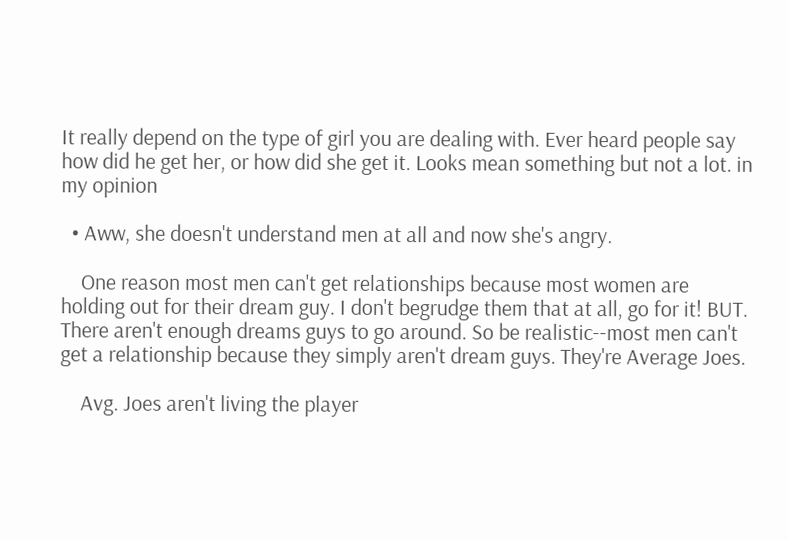It really depend on the type of girl you are dealing with. Ever heard people say how did he get her, or how did she get it. Looks mean something but not a lot. in my opinion

  • Aww, she doesn't understand men at all and now she's angry.

    One reason most men can't get relationships because most women are holding out for their dream guy. I don't begrudge them that at all, go for it! BUT. There aren't enough dreams guys to go around. So be realistic--most men can't get a relationship because they simply aren't dream guys. They're Average Joes.

    Avg. Joes aren't living the player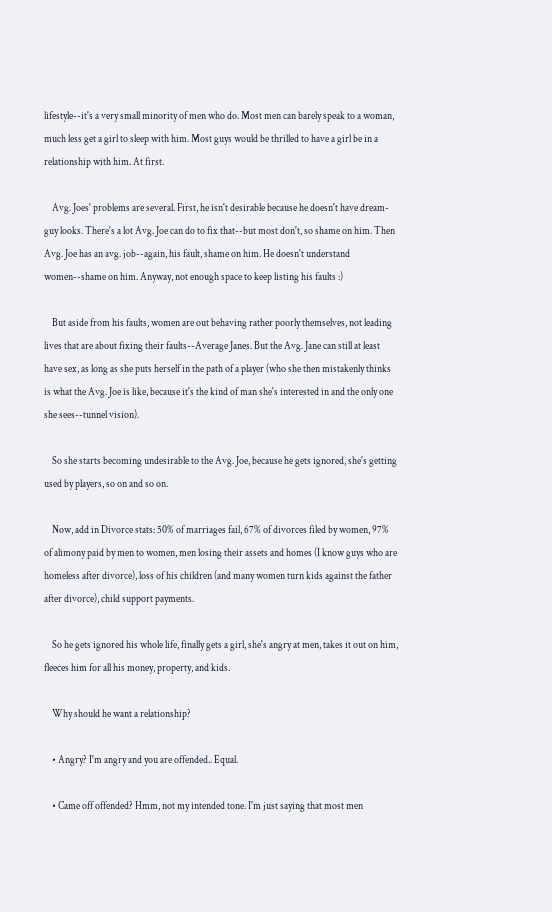lifestyle--it's a very small minority of men who do. Most men can barely speak to a woman, much less get a girl to sleep with him. Most guys would be thrilled to have a girl be in a relationship with him. At first.

    Avg. Joes' problems are several. First, he isn't desirable because he doesn't have dream-guy looks. There's a lot Avg. Joe can do to fix that--but most don't, so shame on him. Then Avg. Joe has an avg. job--again, his fault, shame on him. He doesn't understand women--shame on him. Anyway, not enough space to keep listing his faults :)

    But aside from his faults, women are out behaving rather poorly themselves, not leading lives that are about fixing their faults--Average Janes. But the Avg. Jane can still at least have sex, as long as she puts herself in the path of a player (who she then mistakenly thinks is what the Avg. Joe is like, because it's the kind of man she's interested in and the only one she sees--tunnel vision).

    So she starts becoming undesirable to the Avg. Joe, because he gets ignored, she's getting used by players, so on and so on.

    Now, add in Divorce stats: 50% of marriages fail, 67% of divorces filed by women, 97% of alimony paid by men to women, men losing their assets and homes (I know guys who are homeless after divorce), loss of his children (and many women turn kids against the father after divorce), child support payments.

    So he gets ignored his whole life, finally gets a girl, she's angry at men, takes it out on him, fleeces him for all his money, property, and kids.

    Why should he want a relationship?

    • Angry? I'm angry and you are offended.. Equal.

    • Came off offended? Hmm, not my intended tone. I'm just saying that most men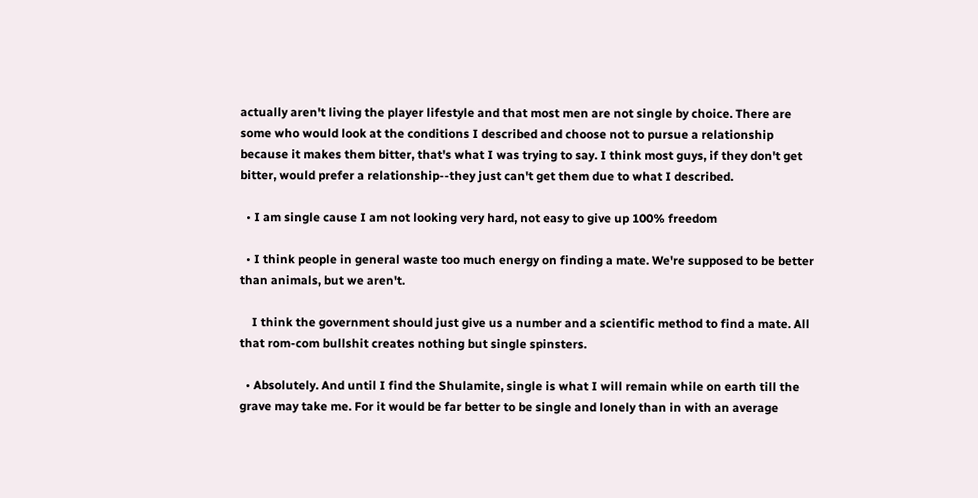actually aren't living the player lifestyle and that most men are not single by choice. There are some who would look at the conditions I described and choose not to pursue a relationship because it makes them bitter, that's what I was trying to say. I think most guys, if they don't get bitter, would prefer a relationship--they just can't get them due to what I described.

  • I am single cause I am not looking very hard, not easy to give up 100% freedom

  • I think people in general waste too much energy on finding a mate. We're supposed to be better than animals, but we aren't.

    I think the government should just give us a number and a scientific method to find a mate. All that rom-com bullshit creates nothing but single spinsters.

  • Absolutely. And until I find the Shulamite, single is what I will remain while on earth till the grave may take me. For it would be far better to be single and lonely than in with an average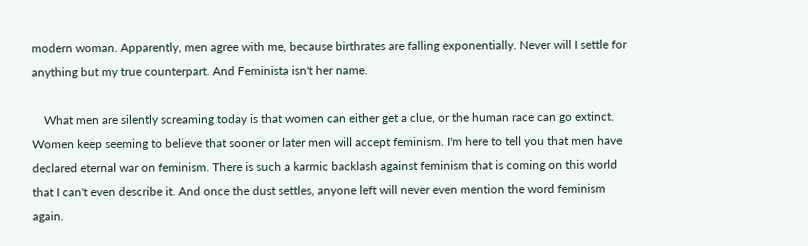modern woman. Apparently, men agree with me, because birthrates are falling exponentially. Never will I settle for anything but my true counterpart. And Feminista isn't her name.

    What men are silently screaming today is that women can either get a clue, or the human race can go extinct. Women keep seeming to believe that sooner or later men will accept feminism. I'm here to tell you that men have declared eternal war on feminism. There is such a karmic backlash against feminism that is coming on this world that I can't even describe it. And once the dust settles, anyone left will never even mention the word feminism again.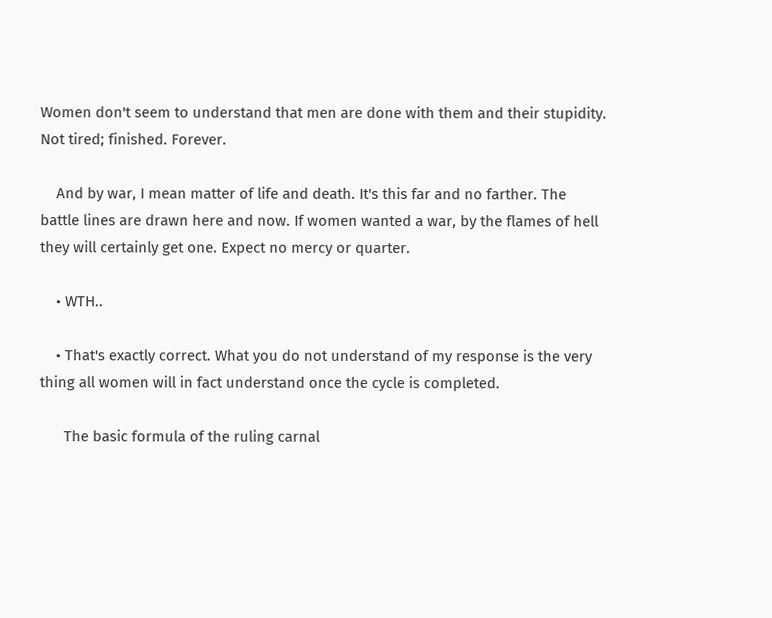Women don't seem to understand that men are done with them and their stupidity. Not tired; finished. Forever.

    And by war, I mean matter of life and death. It's this far and no farther. The battle lines are drawn here and now. If women wanted a war, by the flames of hell they will certainly get one. Expect no mercy or quarter.

    • WTH..

    • That's exactly correct. What you do not understand of my response is the very thing all women will in fact understand once the cycle is completed.

      The basic formula of the ruling carnal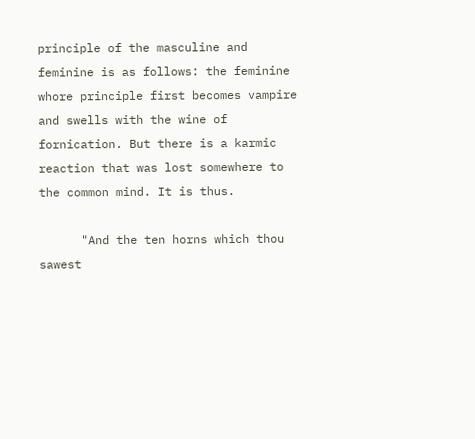principle of the masculine and feminine is as follows: the feminine whore principle first becomes vampire and swells with the wine of fornication. But there is a karmic reaction that was lost somewhere to the common mind. It is thus.

      "And the ten horns which thou sawest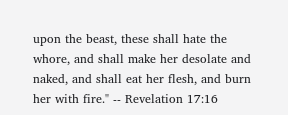upon the beast, these shall hate the whore, and shall make her desolate and naked, and shall eat her flesh, and burn her with fire." -- Revelation 17:16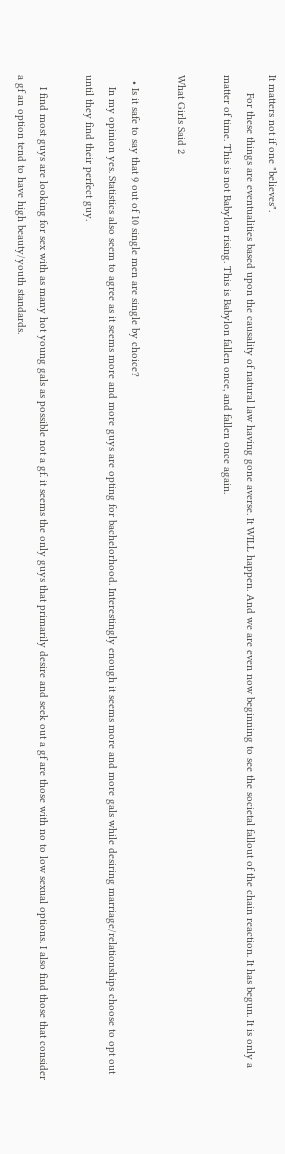It matters not if one "believes".
      For these things are eventualities based upon the causality of natural law having gone averse. It WILL happen. And we are even now beginning to see the societal fallout of the chain reaction. It has begun. It is only a matter of time. This is not Babylon rising. This is Babylon fallen once, and fallen once again.

What Girls Said 2

  • Is it safe to say that 9 out of 10 single men are single by choice?
    In my opinion yes. Statistics also seem to agree as it seems more and more guys are opting for bachelorhood. Interestingly enough it seems more and more gals while desiring marriage/relationships choose to opt out until they find their perfect guy.

    I find most guys are looking for sex with as many hot young gals as possible not a gf. it seems the only guys that primarily desire and seek out a gf are those with no to low sexual options. I also find those that consider a gf an option tend to have high beauty/youth standards.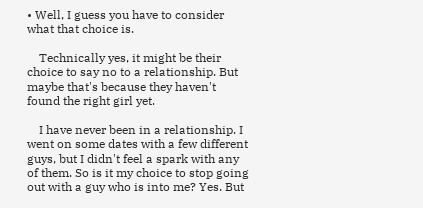• Well, I guess you have to consider what that choice is.

    Technically yes, it might be their choice to say no to a relationship. But maybe that's because they haven't found the right girl yet.

    I have never been in a relationship. I went on some dates with a few different guys, but I didn't feel a spark with any of them. So is it my choice to stop going out with a guy who is into me? Yes. But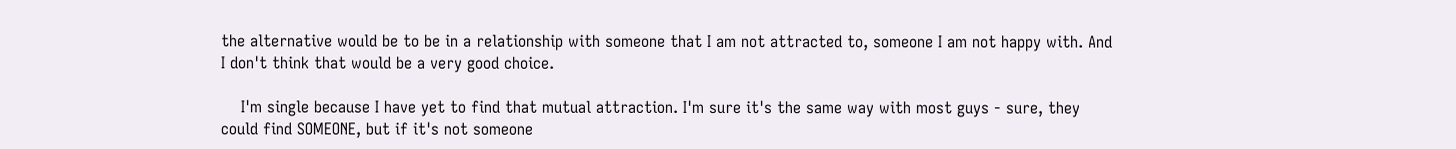the alternative would be to be in a relationship with someone that I am not attracted to, someone I am not happy with. And I don't think that would be a very good choice.

    I'm single because I have yet to find that mutual attraction. I'm sure it's the same way with most guys - sure, they could find SOMEONE, but if it's not someone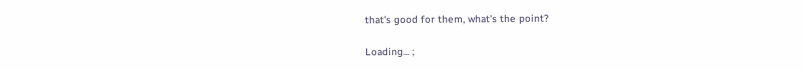that's good for them, what's the point?

Loading... ;